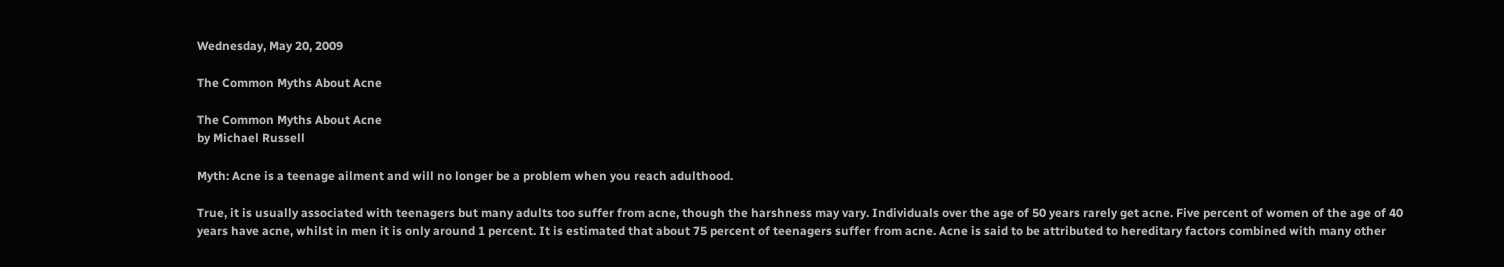Wednesday, May 20, 2009

The Common Myths About Acne

The Common Myths About Acne
by Michael Russell

Myth: Acne is a teenage ailment and will no longer be a problem when you reach adulthood.

True, it is usually associated with teenagers but many adults too suffer from acne, though the harshness may vary. Individuals over the age of 50 years rarely get acne. Five percent of women of the age of 40 years have acne, whilst in men it is only around 1 percent. It is estimated that about 75 percent of teenagers suffer from acne. Acne is said to be attributed to hereditary factors combined with many other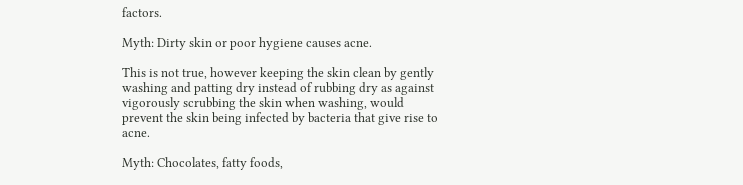factors.

Myth: Dirty skin or poor hygiene causes acne.

This is not true, however keeping the skin clean by gently washing and patting dry instead of rubbing dry as against vigorously scrubbing the skin when washing, would prevent the skin being infected by bacteria that give rise to acne.

Myth: Chocolates, fatty foods,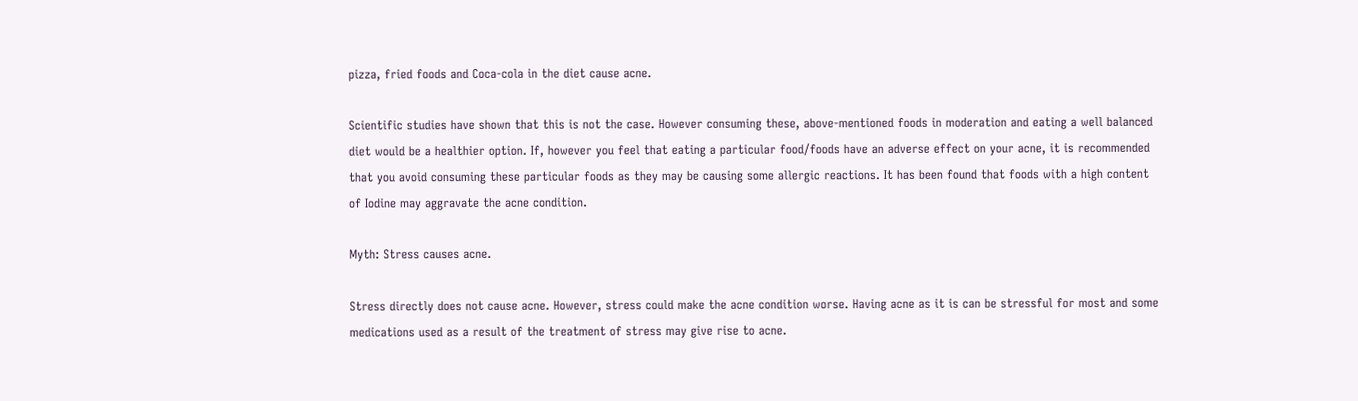pizza, fried foods and Coca-cola in the diet cause acne.

Scientific studies have shown that this is not the case. However consuming these, above-mentioned foods in moderation and eating a well balanced diet would be a healthier option. If, however you feel that eating a particular food/foods have an adverse effect on your acne, it is recommended that you avoid consuming these particular foods as they may be causing some allergic reactions. It has been found that foods with a high content of Iodine may aggravate the acne condition.

Myth: Stress causes acne.

Stress directly does not cause acne. However, stress could make the acne condition worse. Having acne as it is can be stressful for most and some medications used as a result of the treatment of stress may give rise to acne.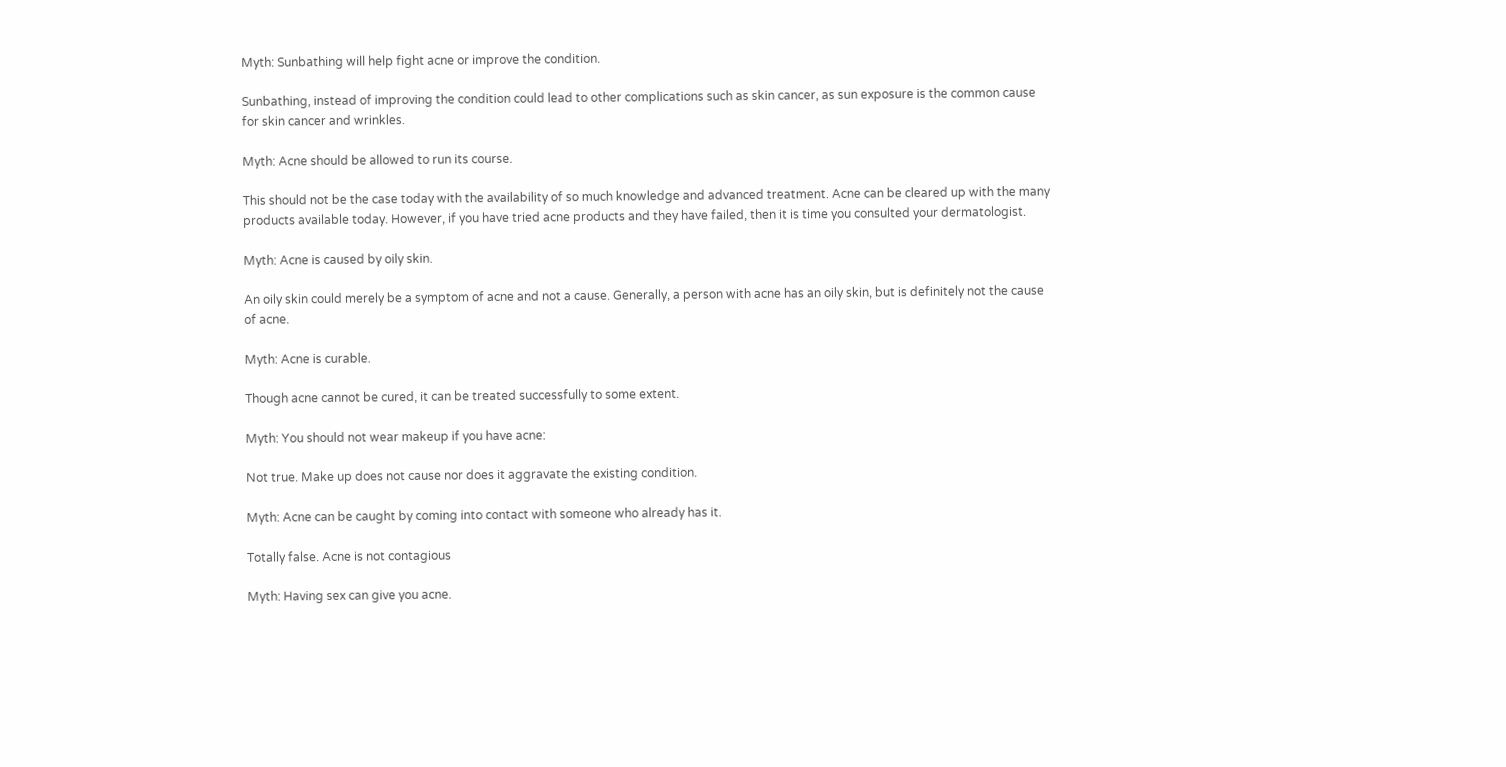Myth: Sunbathing will help fight acne or improve the condition.

Sunbathing, instead of improving the condition could lead to other complications such as skin cancer, as sun exposure is the common cause for skin cancer and wrinkles.

Myth: Acne should be allowed to run its course.

This should not be the case today with the availability of so much knowledge and advanced treatment. Acne can be cleared up with the many products available today. However, if you have tried acne products and they have failed, then it is time you consulted your dermatologist.

Myth: Acne is caused by oily skin.

An oily skin could merely be a symptom of acne and not a cause. Generally, a person with acne has an oily skin, but is definitely not the cause of acne.

Myth: Acne is curable.

Though acne cannot be cured, it can be treated successfully to some extent.

Myth: You should not wear makeup if you have acne:

Not true. Make up does not cause nor does it aggravate the existing condition.

Myth: Acne can be caught by coming into contact with someone who already has it.

Totally false. Acne is not contagious

Myth: Having sex can give you acne.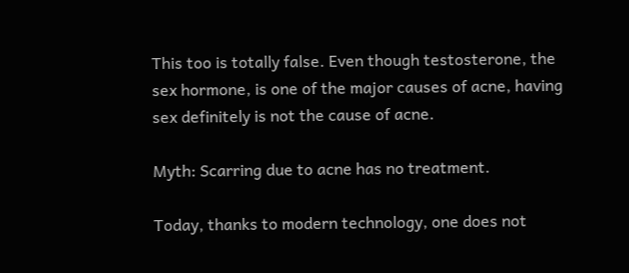This too is totally false. Even though testosterone, the sex hormone, is one of the major causes of acne, having sex definitely is not the cause of acne.

Myth: Scarring due to acne has no treatment.

Today, thanks to modern technology, one does not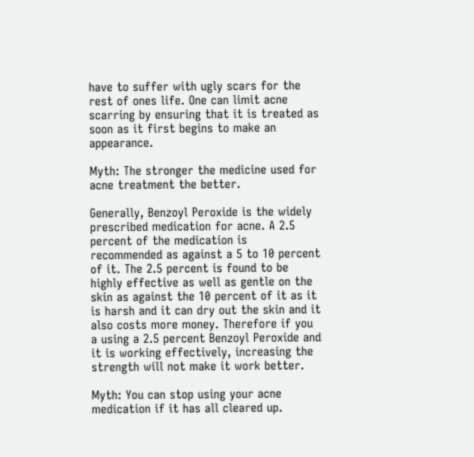have to suffer with ugly scars for the rest of ones life. One can limit acne scarring by ensuring that it is treated as soon as it first begins to make an appearance.

Myth: The stronger the medicine used for acne treatment the better.

Generally, Benzoyl Peroxide is the widely prescribed medication for acne. A 2.5 percent of the medication is recommended as against a 5 to 10 percent of it. The 2.5 percent is found to be highly effective as well as gentle on the skin as against the 10 percent of it as it is harsh and it can dry out the skin and it also costs more money. Therefore if you a using a 2.5 percent Benzoyl Peroxide and it is working effectively, increasing the strength will not make it work better.

Myth: You can stop using your acne medication if it has all cleared up.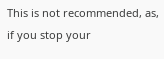This is not recommended, as, if you stop your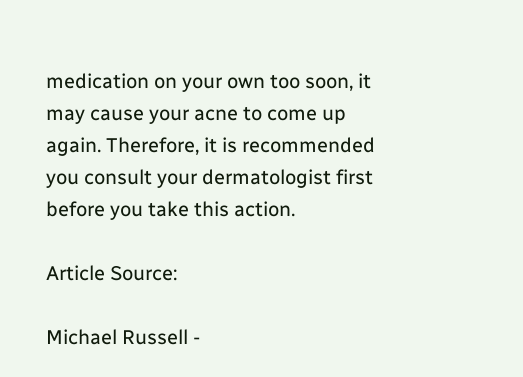medication on your own too soon, it may cause your acne to come up again. Therefore, it is recommended you consult your dermatologist first before you take this action.

Article Source:

Michael Russell -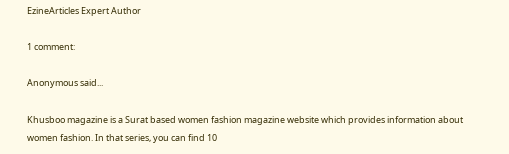EzineArticles Expert Author

1 comment:

Anonymous said...

Khusboo magazine is a Surat based women fashion magazine website which provides information about women fashion. In that series, you can find 10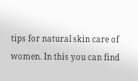tips for natural skin care of women. In this you can find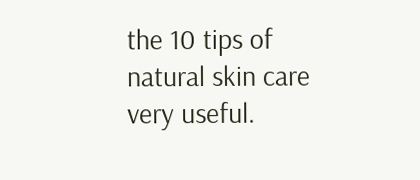the 10 tips of natural skin care very useful.